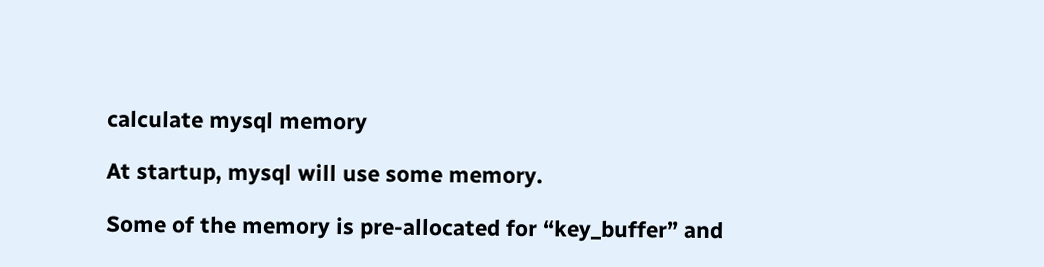calculate mysql memory

At startup, mysql will use some memory.

Some of the memory is pre-allocated for “key_buffer” and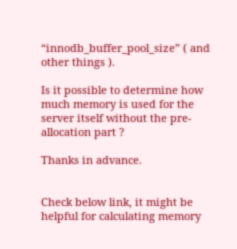“innodb_buffer_pool_size” ( and other things ).

Is it possible to determine how much memory is used for the server itself without the pre-allocation part ?

Thanks in advance.


Check below link, it might be helpful for calculating memory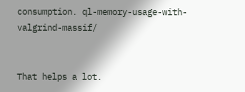consumption. ql-memory-usage-with-valgrind-massif/


That helps a lot.